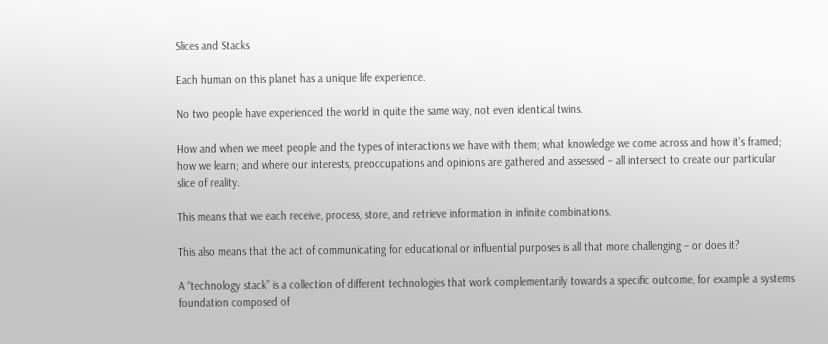Slices and Stacks

Each human on this planet has a unique life experience.

No two people have experienced the world in quite the same way, not even identical twins.

How and when we meet people and the types of interactions we have with them; what knowledge we come across and how it’s framed; how we learn; and where our interests, preoccupations and opinions are gathered and assessed – all intersect to create our particular slice of reality.

This means that we each receive, process, store, and retrieve information in infinite combinations.

This also means that the act of communicating for educational or influential purposes is all that more challenging – or does it?

A “technology stack” is a collection of different technologies that work complementarily towards a specific outcome, for example a systems foundation composed of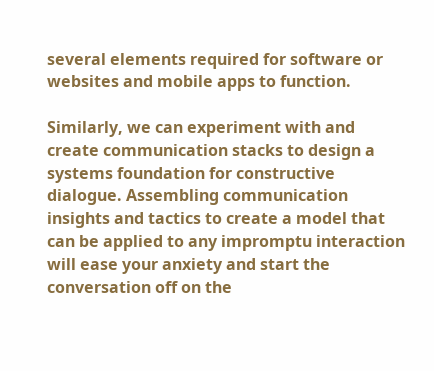several elements required for software or websites and mobile apps to function.

Similarly, we can experiment with and create communication stacks to design a systems foundation for constructive dialogue. Assembling communication insights and tactics to create a model that can be applied to any impromptu interaction will ease your anxiety and start the conversation off on the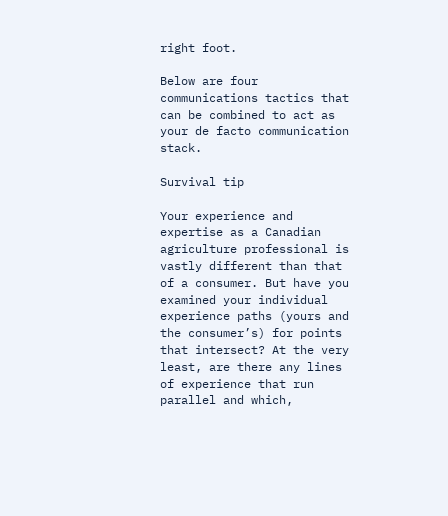right foot.

Below are four communications tactics that can be combined to act as your de facto communication stack.

Survival tip

Your experience and expertise as a Canadian agriculture professional is vastly different than that of a consumer. But have you examined your individual experience paths (yours and the consumer’s) for points that intersect? At the very least, are there any lines of experience that run parallel and which,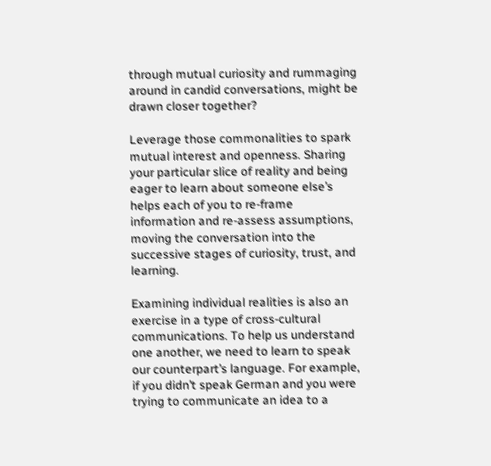through mutual curiosity and rummaging around in candid conversations, might be drawn closer together?

Leverage those commonalities to spark mutual interest and openness. Sharing your particular slice of reality and being eager to learn about someone else’s helps each of you to re-frame information and re-assess assumptions, moving the conversation into the successive stages of curiosity, trust, and learning.

Examining individual realities is also an exercise in a type of cross-cultural communications. To help us understand one another, we need to learn to speak our counterpart’s language. For example, if you didn’t speak German and you were trying to communicate an idea to a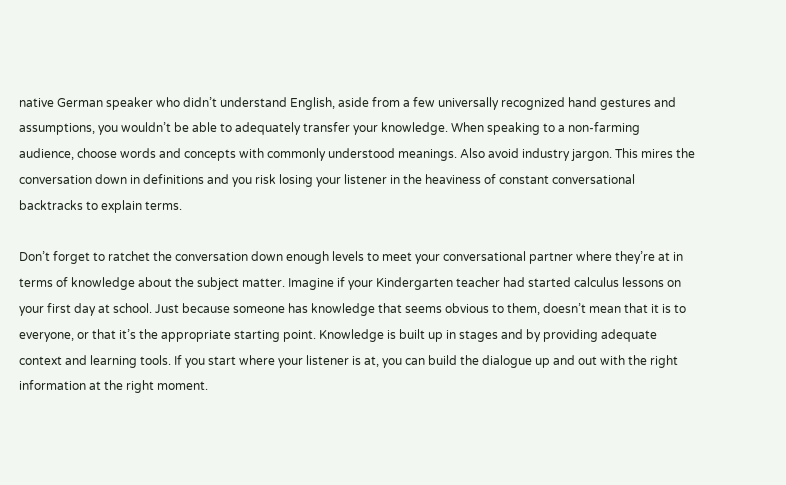native German speaker who didn’t understand English, aside from a few universally recognized hand gestures and assumptions, you wouldn’t be able to adequately transfer your knowledge. When speaking to a non-farming audience, choose words and concepts with commonly understood meanings. Also avoid industry jargon. This mires the conversation down in definitions and you risk losing your listener in the heaviness of constant conversational backtracks to explain terms.

Don’t forget to ratchet the conversation down enough levels to meet your conversational partner where they’re at in terms of knowledge about the subject matter. Imagine if your Kindergarten teacher had started calculus lessons on your first day at school. Just because someone has knowledge that seems obvious to them, doesn’t mean that it is to everyone, or that it’s the appropriate starting point. Knowledge is built up in stages and by providing adequate context and learning tools. If you start where your listener is at, you can build the dialogue up and out with the right information at the right moment.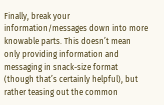Finally, break your information/messages down into more knowable parts. This doesn’t mean only providing information and messaging in snack-size format (though that’s certainly helpful), but rather teasing out the common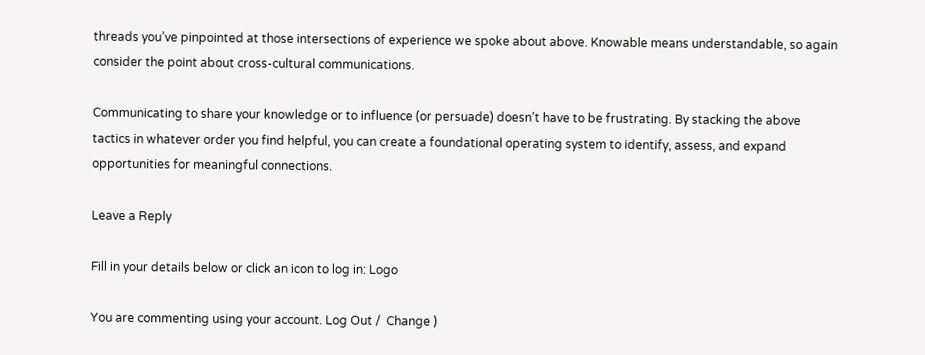threads you’ve pinpointed at those intersections of experience we spoke about above. Knowable means understandable, so again consider the point about cross-cultural communications.

Communicating to share your knowledge or to influence (or persuade) doesn’t have to be frustrating. By stacking the above tactics in whatever order you find helpful, you can create a foundational operating system to identify, assess, and expand opportunities for meaningful connections.

Leave a Reply

Fill in your details below or click an icon to log in: Logo

You are commenting using your account. Log Out /  Change )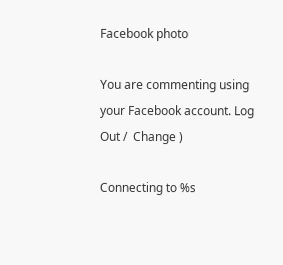Facebook photo

You are commenting using your Facebook account. Log Out /  Change )

Connecting to %s